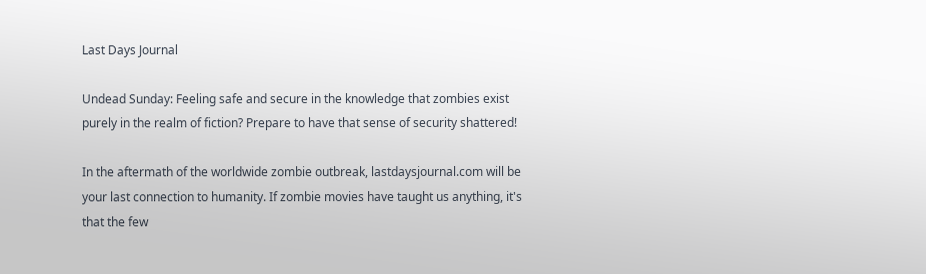Last Days Journal

Undead Sunday: Feeling safe and secure in the knowledge that zombies exist purely in the realm of fiction? Prepare to have that sense of security shattered!

In the aftermath of the worldwide zombie outbreak, lastdaysjournal.com will be your last connection to humanity. If zombie movies have taught us anything, it's that the few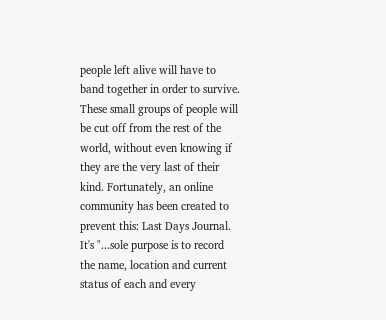people left alive will have to band together in order to survive. These small groups of people will be cut off from the rest of the world, without even knowing if they are the very last of their kind. Fortunately, an online community has been created to prevent this: Last Days Journal. It's "...sole purpose is to record the name, location and current status of each and every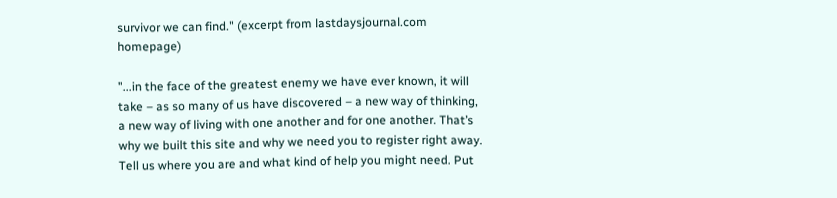survivor we can find." (excerpt from lastdaysjournal.com homepage)

"...in the face of the greatest enemy we have ever known, it will take – as so many of us have discovered – a new way of thinking, a new way of living with one another and for one another. That’s why we built this site and why we need you to register right away. Tell us where you are and what kind of help you might need. Put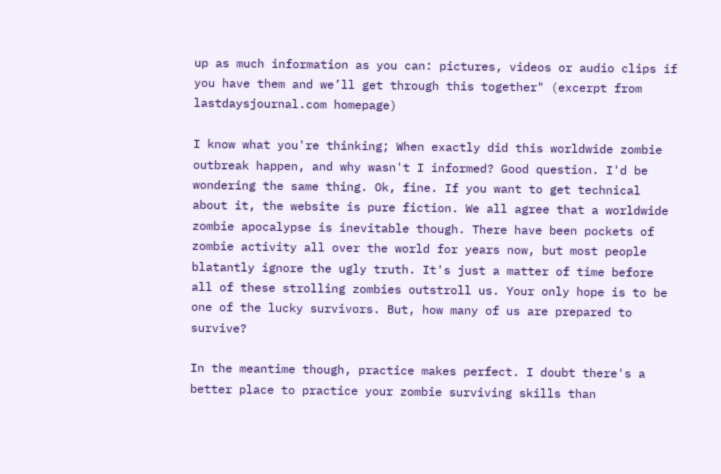up as much information as you can: pictures, videos or audio clips if you have them and we’ll get through this together" (excerpt from lastdaysjournal.com homepage)

I know what you're thinking; When exactly did this worldwide zombie outbreak happen, and why wasn't I informed? Good question. I'd be wondering the same thing. Ok, fine. If you want to get technical about it, the website is pure fiction. We all agree that a worldwide zombie apocalypse is inevitable though. There have been pockets of zombie activity all over the world for years now, but most people blatantly ignore the ugly truth. It's just a matter of time before all of these strolling zombies outstroll us. Your only hope is to be one of the lucky survivors. But, how many of us are prepared to survive?

In the meantime though, practice makes perfect. I doubt there's a better place to practice your zombie surviving skills than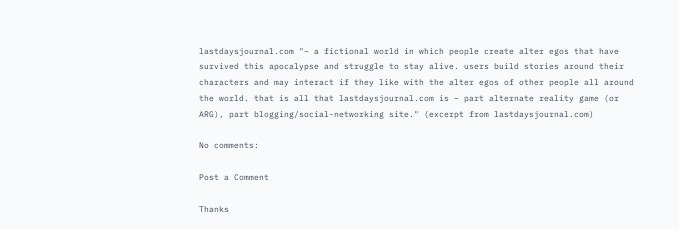lastdaysjournal.com "– a fictional world in which people create alter egos that have survived this apocalypse and struggle to stay alive. users build stories around their characters and may interact if they like with the alter egos of other people all around the world. that is all that lastdaysjournal.com is – part alternate reality game (or ARG), part blogging/social-networking site." (excerpt from lastdaysjournal.com)

No comments:

Post a Comment

Thanks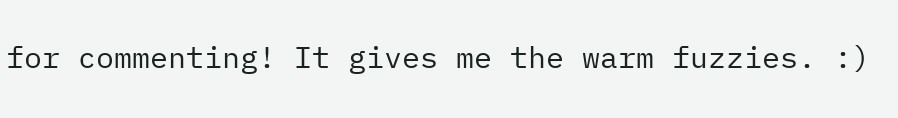for commenting! It gives me the warm fuzzies. :)